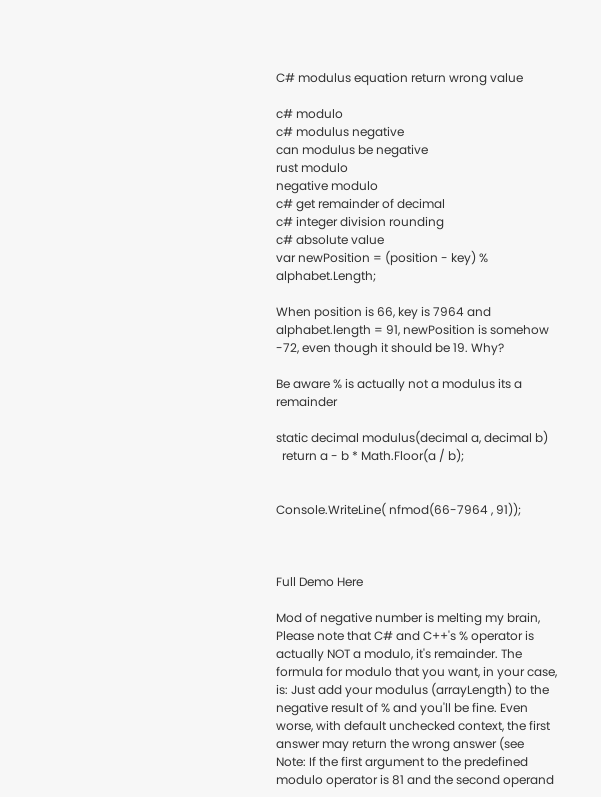C# modulus equation return wrong value

c# modulo
c# modulus negative
can modulus be negative
rust modulo
negative modulo
c# get remainder of decimal
c# integer division rounding
c# absolute value
var newPosition = (position - key) % alphabet.Length;

When position is 66, key is 7964 and alphabet.length = 91, newPosition is somehow -72, even though it should be 19. Why?

Be aware % is actually not a modulus its a remainder

static decimal modulus(decimal a, decimal b)
  return a - b * Math.Floor(a / b);


Console.WriteLine( nfmod(66-7964 , 91));



Full Demo Here

Mod of negative number is melting my brain, Please note that C# and C++'s % operator is actually NOT a modulo, it's remainder. The formula for modulo that you want, in your case, is: Just add your modulus (arrayLength) to the negative result of % and you'll be fine. Even worse, with default unchecked context, the first answer may return the wrong answer (see  Note: If the first argument to the predefined modulo operator is 81 and the second operand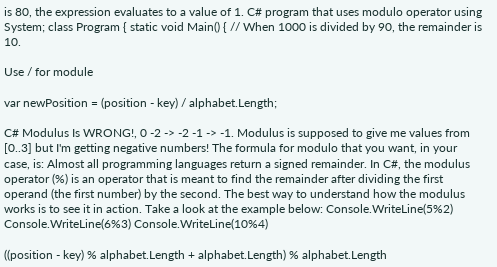is 80, the expression evaluates to a value of 1. C# program that uses modulo operator using System; class Program { static void Main() { // When 1000 is divided by 90, the remainder is 10.

Use / for module

var newPosition = (position - key) / alphabet.Length;

C# Modulus Is WRONG!, 0 -2 -> -2 -1 -> -1. Modulus is supposed to give me values from [0..3] but I'm getting negative numbers! The formula for modulo that you want, in your case, is: Almost all programming languages return a signed remainder. In C#, the modulus operator (%) is an operator that is meant to find the remainder after dividing the first operand (the first number) by the second. The best way to understand how the modulus works is to see it in action. Take a look at the example below: Console.WriteLine(5%2) Console.WriteLine(6%3) Console.WriteLine(10%4)

((position - key) % alphabet.Length + alphabet.Length) % alphabet.Length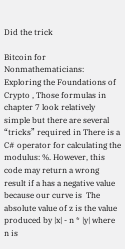Did the trick

Bitcoin for Nonmathematicians: Exploring the Foundations of Crypto , Those formulas in chapter 7 look relatively simple but there are several “tricks” required in There is a C# operator for calculating the modulus: %. However, this code may return a wrong result if a has a negative value because our curve is  The absolute value of z is the value produced by |x| - n * |y| where n is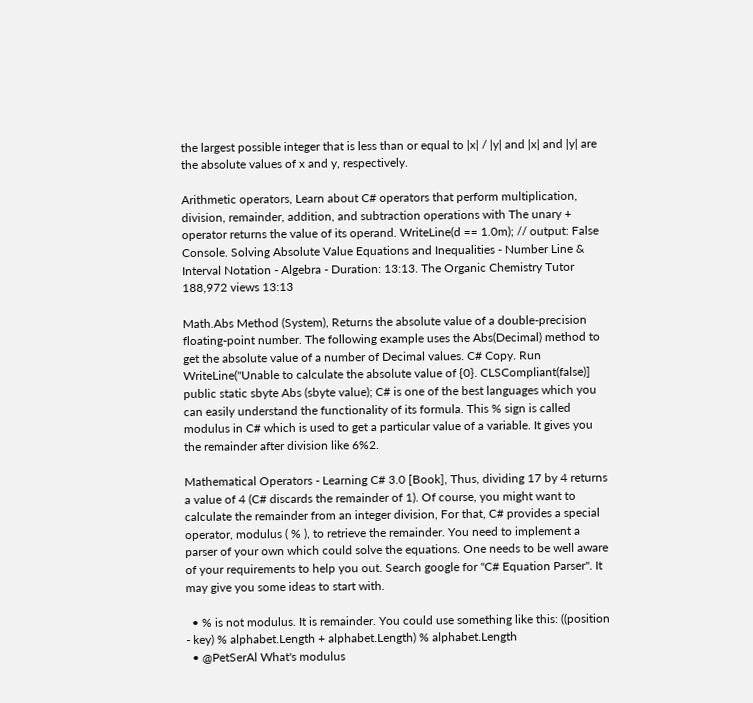the largest possible integer that is less than or equal to |x| / |y| and |x| and |y| are the absolute values of x and y, respectively.

Arithmetic operators, Learn about C# operators that perform multiplication, division, remainder, addition, and subtraction operations with The unary + operator returns the value of its operand. WriteLine(d == 1.0m); // output: False Console. Solving Absolute Value Equations and Inequalities - Number Line & Interval Notation - Algebra - Duration: 13:13. The Organic Chemistry Tutor 188,972 views 13:13

Math.Abs Method (System), Returns the absolute value of a double-precision floating-point number. The following example uses the Abs(Decimal) method to get the absolute value of a number of Decimal values. C# Copy. Run WriteLine("Unable to calculate the absolute value of {0}. CLSCompliant(false)] public static sbyte Abs (sbyte value); C# is one of the best languages which you can easily understand the functionality of its formula. This % sign is called modulus in C# which is used to get a particular value of a variable. It gives you the remainder after division like 6%2.

Mathematical Operators - Learning C# 3.0 [Book], Thus, dividing 17 by 4 returns a value of 4 (C# discards the remainder of 1). Of course, you might want to calculate the remainder from an integer division, For that, C# provides a special operator, modulus ( % ), to retrieve the remainder. You need to implement a parser of your own which could solve the equations. One needs to be well aware of your requirements to help you out. Search google for "C# Equation Parser". It may give you some ideas to start with.

  • % is not modulus. It is remainder. You could use something like this: ((position - key) % alphabet.Length + alphabet.Length) % alphabet.Length
  • @PetSerAl What's modulus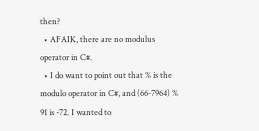then?
  • AFAIK, there are no modulus operator in C#.
  • I do want to point out that % is the modulo operator in C#, and (66-7964) % 91 is -72. I wanted to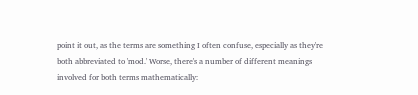point it out, as the terms are something I often confuse, especially as they're both abbreviated to 'mod.' Worse, there's a number of different meanings involved for both terms mathematically: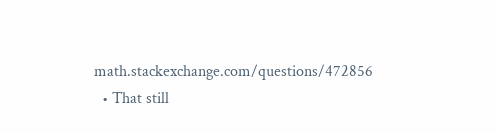math.stackexchange.com/questions/472856
  • That still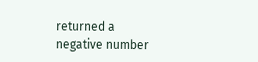returned a negative number